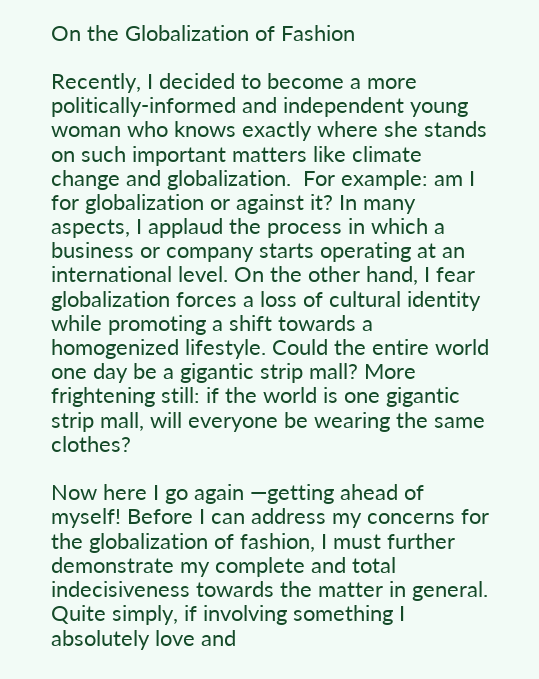On the Globalization of Fashion

Recently, I decided to become a more politically-informed and independent young woman who knows exactly where she stands on such important matters like climate change and globalization.  For example: am I for globalization or against it? In many aspects, I applaud the process in which a business or company starts operating at an international level. On the other hand, I fear globalization forces a loss of cultural identity while promoting a shift towards a homogenized lifestyle. Could the entire world one day be a gigantic strip mall? More frightening still: if the world is one gigantic strip mall, will everyone be wearing the same clothes?

Now here I go again —getting ahead of myself! Before I can address my concerns for the globalization of fashion, I must further demonstrate my complete and total indecisiveness towards the matter in general. Quite simply, if involving something I absolutely love and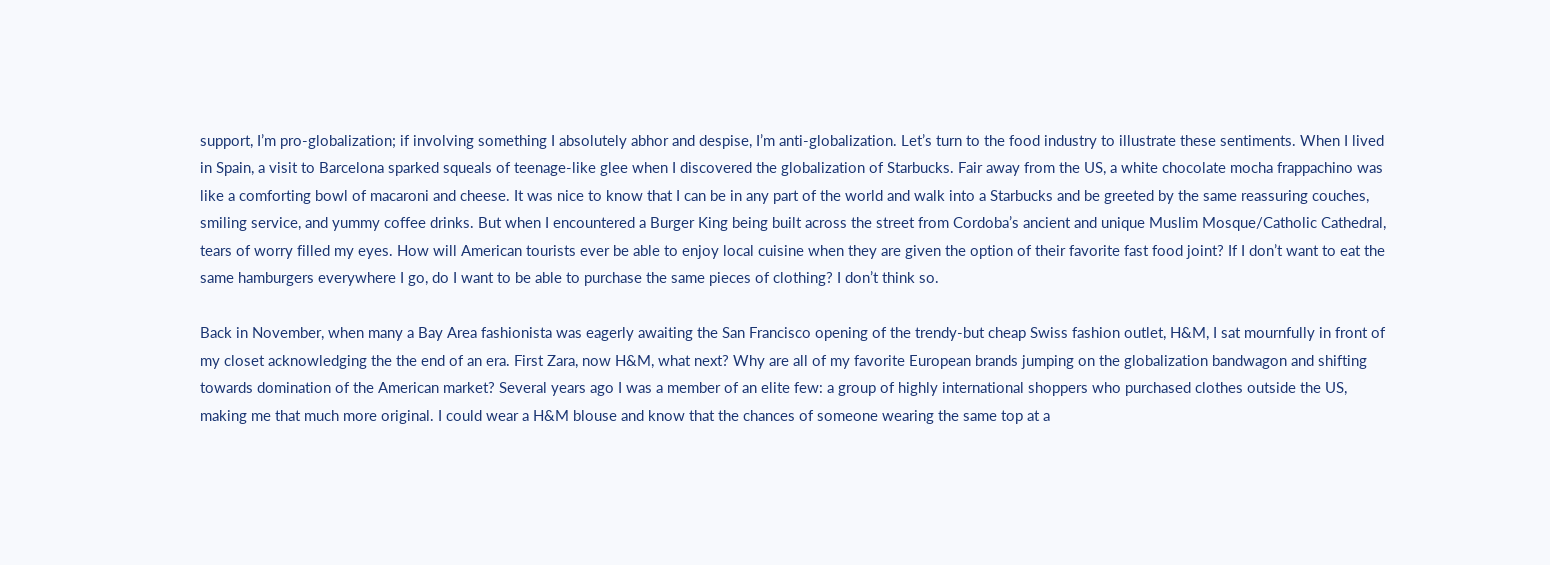support, I’m pro-globalization; if involving something I absolutely abhor and despise, I’m anti-globalization. Let’s turn to the food industry to illustrate these sentiments. When I lived in Spain, a visit to Barcelona sparked squeals of teenage-like glee when I discovered the globalization of Starbucks. Fair away from the US, a white chocolate mocha frappachino was like a comforting bowl of macaroni and cheese. It was nice to know that I can be in any part of the world and walk into a Starbucks and be greeted by the same reassuring couches, smiling service, and yummy coffee drinks. But when I encountered a Burger King being built across the street from Cordoba’s ancient and unique Muslim Mosque/Catholic Cathedral, tears of worry filled my eyes. How will American tourists ever be able to enjoy local cuisine when they are given the option of their favorite fast food joint? If I don’t want to eat the same hamburgers everywhere I go, do I want to be able to purchase the same pieces of clothing? I don’t think so.

Back in November, when many a Bay Area fashionista was eagerly awaiting the San Francisco opening of the trendy-but cheap Swiss fashion outlet, H&M, I sat mournfully in front of my closet acknowledging the the end of an era. First Zara, now H&M, what next? Why are all of my favorite European brands jumping on the globalization bandwagon and shifting towards domination of the American market? Several years ago I was a member of an elite few: a group of highly international shoppers who purchased clothes outside the US, making me that much more original. I could wear a H&M blouse and know that the chances of someone wearing the same top at a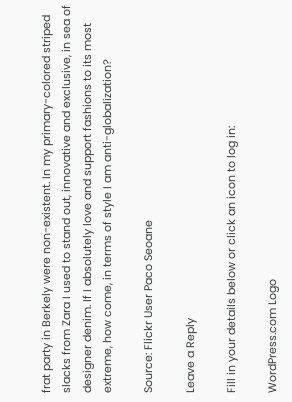frat party in Berkely were non-existent. In my primary-colored striped slacks from Zara I used to stand out, innovative and exclusive, in sea of designer denim. If I absolutely love and support fashions to its most extreme, how come, in terms of style I am anti-globalization?

Source: Flickr User Paco Seoane

Leave a Reply

Fill in your details below or click an icon to log in:

WordPress.com Logo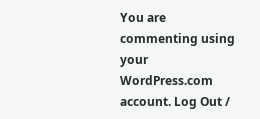You are commenting using your WordPress.com account. Log Out /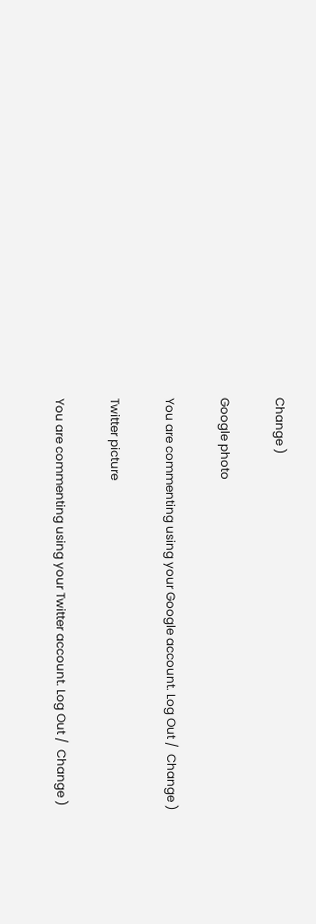Change )

Google photo

You are commenting using your Google account. Log Out /  Change )

Twitter picture

You are commenting using your Twitter account. Log Out /  Change )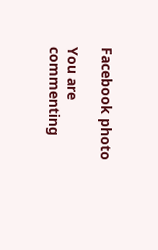Facebook photo

You are commenting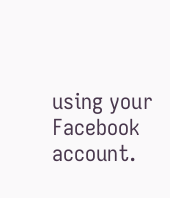using your Facebook account.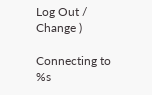Log Out /  Change )

Connecting to %s